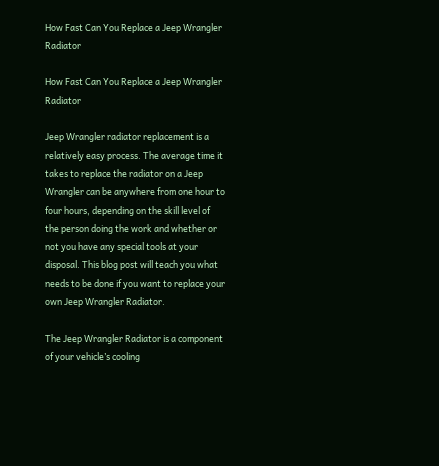How Fast Can You Replace a Jeep Wrangler Radiator

How Fast Can You Replace a Jeep Wrangler Radiator

Jeep Wrangler radiator replacement is a relatively easy process. The average time it takes to replace the radiator on a Jeep Wrangler can be anywhere from one hour to four hours, depending on the skill level of the person doing the work and whether or not you have any special tools at your disposal. This blog post will teach you what needs to be done if you want to replace your own Jeep Wrangler Radiator.

The Jeep Wrangler Radiator is a component of your vehicle’s cooling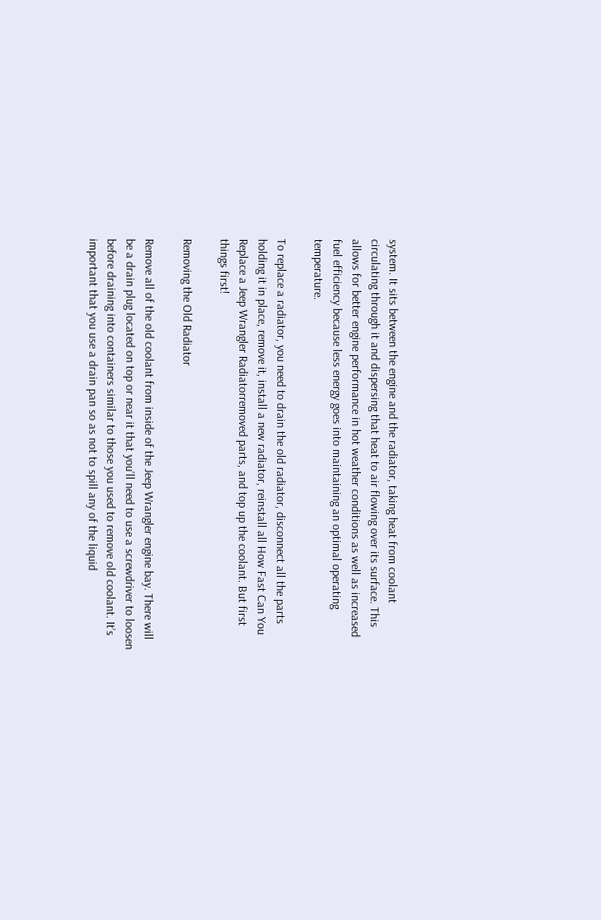system. It sits between the engine and the radiator, taking heat from coolant circulating through it and dispersing that heat to air flowing over its surface. This allows for better engine performance in hot weather conditions as well as increased fuel efficiency because less energy goes into maintaining an optimal operating temperature.

To replace a radiator, you need to drain the old radiator, disconnect all the parts holding it in place, remove it, install a new radiator, reinstall all How Fast Can You Replace a Jeep Wrangler Radiatorremoved parts, and top up the coolant. But first things first!

Removing the Old Radiator

Remove all of the old coolant from inside of the Jeep Wrangler engine bay. There will be a drain plug located on top or near it that you’ll need to use a screwdriver to loosen before draining into containers similar to those you used to remove old coolant. It’s important that you use a drain pan so as not to spill any of the liquid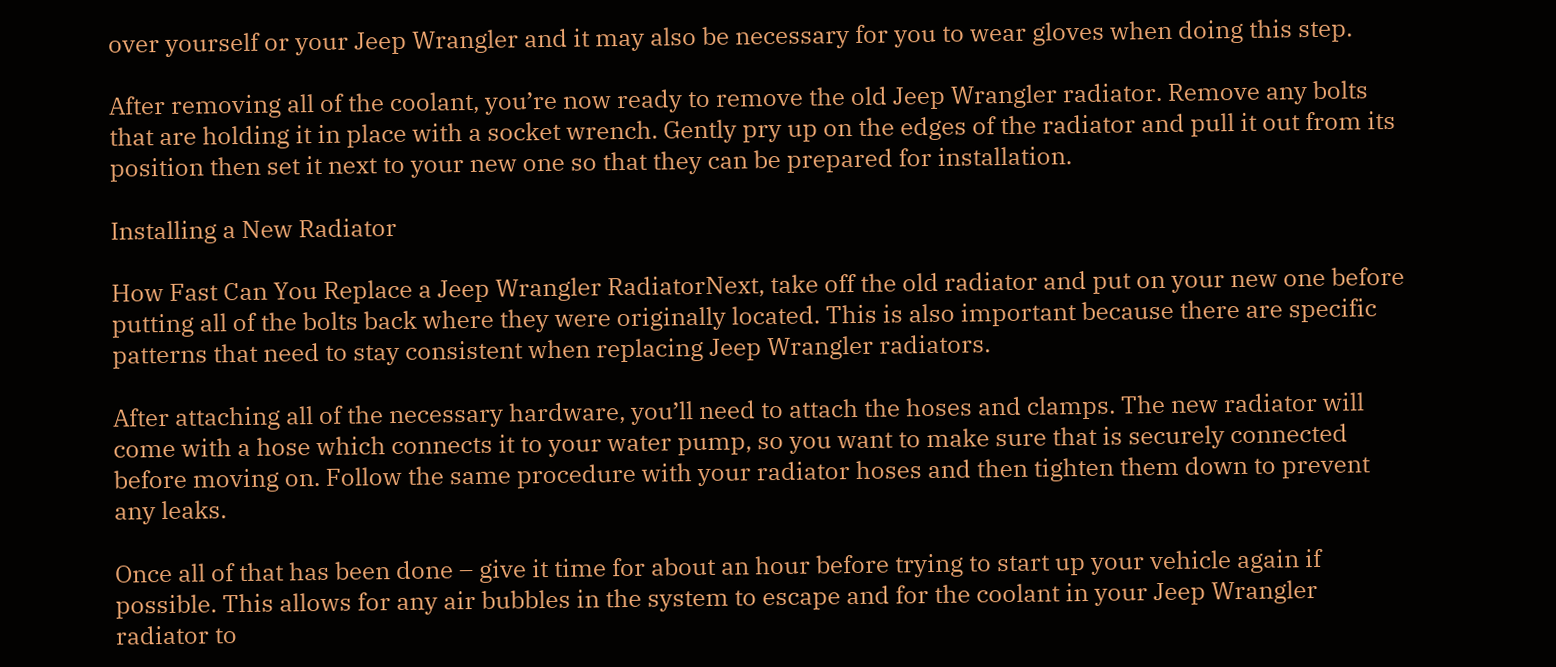over yourself or your Jeep Wrangler and it may also be necessary for you to wear gloves when doing this step.

After removing all of the coolant, you’re now ready to remove the old Jeep Wrangler radiator. Remove any bolts that are holding it in place with a socket wrench. Gently pry up on the edges of the radiator and pull it out from its position then set it next to your new one so that they can be prepared for installation.

Installing a New Radiator

How Fast Can You Replace a Jeep Wrangler RadiatorNext, take off the old radiator and put on your new one before putting all of the bolts back where they were originally located. This is also important because there are specific patterns that need to stay consistent when replacing Jeep Wrangler radiators.

After attaching all of the necessary hardware, you’ll need to attach the hoses and clamps. The new radiator will come with a hose which connects it to your water pump, so you want to make sure that is securely connected before moving on. Follow the same procedure with your radiator hoses and then tighten them down to prevent any leaks.

Once all of that has been done – give it time for about an hour before trying to start up your vehicle again if possible. This allows for any air bubbles in the system to escape and for the coolant in your Jeep Wrangler radiator to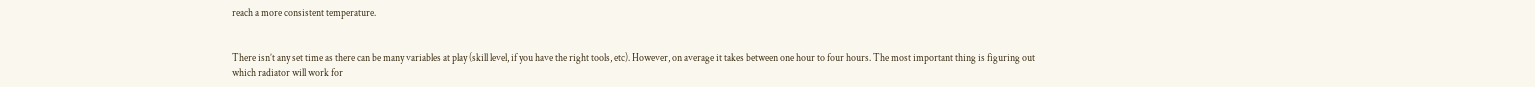reach a more consistent temperature.


There isn’t any set time as there can be many variables at play (skill level, if you have the right tools, etc). However, on average it takes between one hour to four hours. The most important thing is figuring out which radiator will work for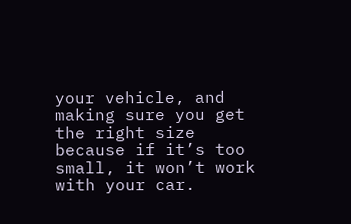your vehicle, and making sure you get the right size because if it’s too small, it won’t work with your car.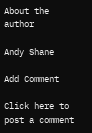About the author

Andy Shane

Add Comment

Click here to post a comment